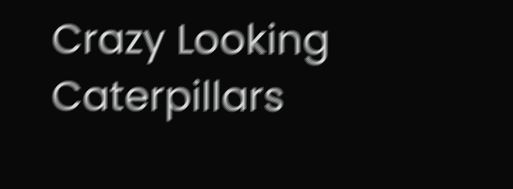Crazy Looking Caterpillars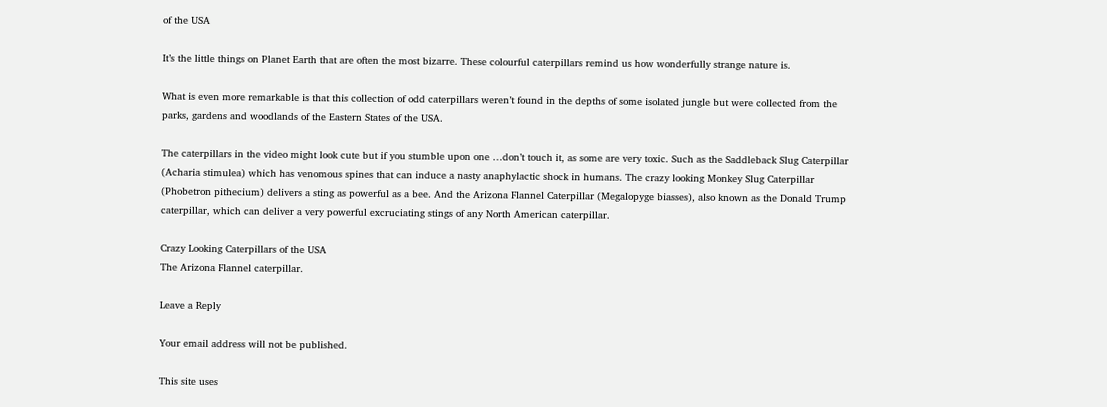of the USA

It’s the little things on Planet Earth that are often the most bizarre. These colourful caterpillars remind us how wonderfully strange nature is.

What is even more remarkable is that this collection of odd caterpillars weren’t found in the depths of some isolated jungle but were collected from the parks, gardens and woodlands of the Eastern States of the USA.

The caterpillars in the video might look cute but if you stumble upon one …don’t touch it, as some are very toxic. Such as the Saddleback Slug Caterpillar (Acharia stimulea) which has venomous spines that can induce a nasty anaphylactic shock in humans. The crazy looking Monkey Slug Caterpillar (Phobetron pithecium) delivers a sting as powerful as a bee. And the Arizona Flannel Caterpillar (Megalopyge biasses), also known as the Donald Trump caterpillar, which can deliver a very powerful excruciating stings of any North American caterpillar.

Crazy Looking Caterpillars of the USA
The Arizona Flannel caterpillar.

Leave a Reply

Your email address will not be published.

This site uses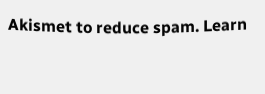Akismet to reduce spam. Learn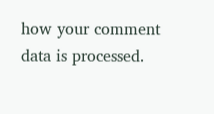how your comment data is processed.